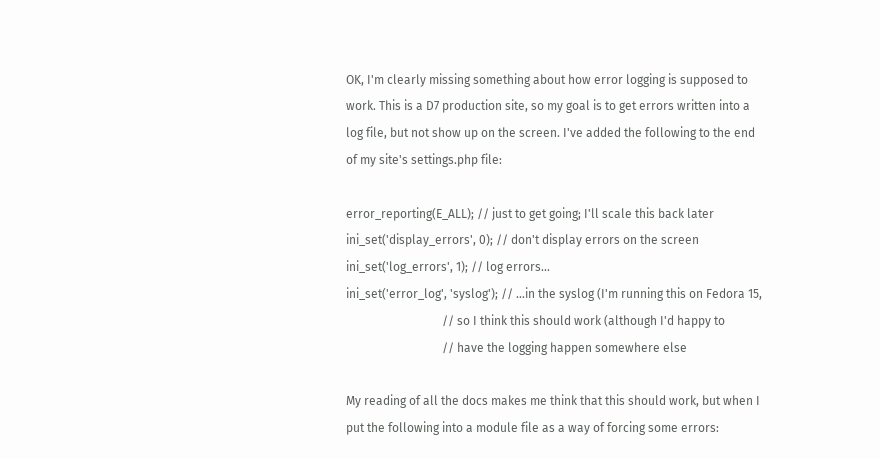OK, I'm clearly missing something about how error logging is supposed to work. This is a D7 production site, so my goal is to get errors written into a log file, but not show up on the screen. I've added the following to the end of my site's settings.php file:

error_reporting(E_ALL); // just to get going; I'll scale this back later
ini_set('display_errors', 0); // don't display errors on the screen
ini_set('log_errors', 1); // log errors...
ini_set('error_log', 'syslog'); // ...in the syslog (I'm running this on Fedora 15,
                                // so I think this should work (although I'd happy to
                                // have the logging happen somewhere else

My reading of all the docs makes me think that this should work, but when I put the following into a module file as a way of forcing some errors: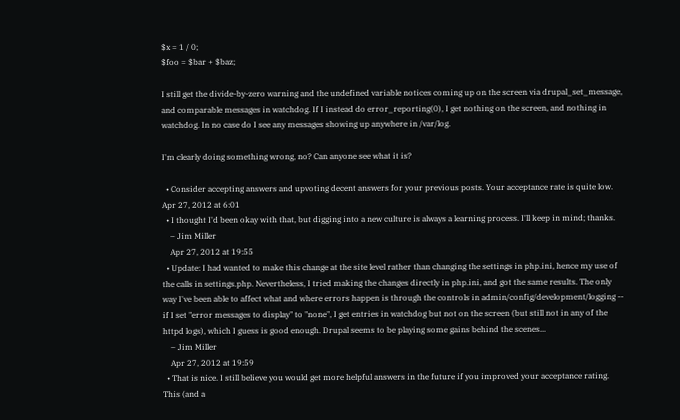$x = 1 / 0;
$foo = $bar + $baz;

I still get the divide-by-zero warning and the undefined variable notices coming up on the screen via drupal_set_message, and comparable messages in watchdog. If I instead do error_reporting(0), I get nothing on the screen, and nothing in watchdog. In no case do I see any messages showing up anywhere in /var/log.

I'm clearly doing something wrong, no? Can anyone see what it is?

  • Consider accepting answers and upvoting decent answers for your previous posts. Your acceptance rate is quite low. Apr 27, 2012 at 6:01
  • I thought I'd been okay with that, but digging into a new culture is always a learning process. I'll keep in mind; thanks.
    – Jim Miller
    Apr 27, 2012 at 19:55
  • Update: I had wanted to make this change at the site level rather than changing the settings in php.ini, hence my use of the calls in settings.php. Nevertheless, I tried making the changes directly in php.ini, and got the same results. The only way I've been able to affect what and where errors happen is through the controls in admin/config/development/logging -- if I set "error messages to display" to "none", I get entries in watchdog but not on the screen (but still not in any of the httpd logs), which I guess is good enough. Drupal seems to be playing some gains behind the scenes...
    – Jim Miller
    Apr 27, 2012 at 19:59
  • That is nice. I still believe you would get more helpful answers in the future if you improved your acceptance rating. This (and a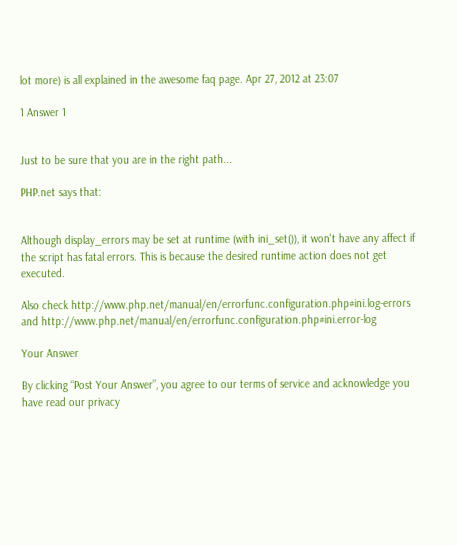lot more) is all explained in the awesome faq page. Apr 27, 2012 at 23:07

1 Answer 1


Just to be sure that you are in the right path...

PHP.net says that:


Although display_errors may be set at runtime (with ini_set()), it won't have any affect if the script has fatal errors. This is because the desired runtime action does not get executed.

Also check http://www.php.net/manual/en/errorfunc.configuration.php#ini.log-errors and http://www.php.net/manual/en/errorfunc.configuration.php#ini.error-log

Your Answer

By clicking “Post Your Answer”, you agree to our terms of service and acknowledge you have read our privacy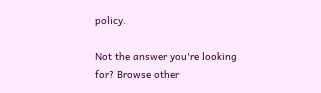policy.

Not the answer you're looking for? Browse other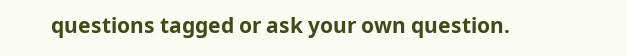questions tagged or ask your own question.